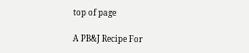top of page

A PB&J Recipe For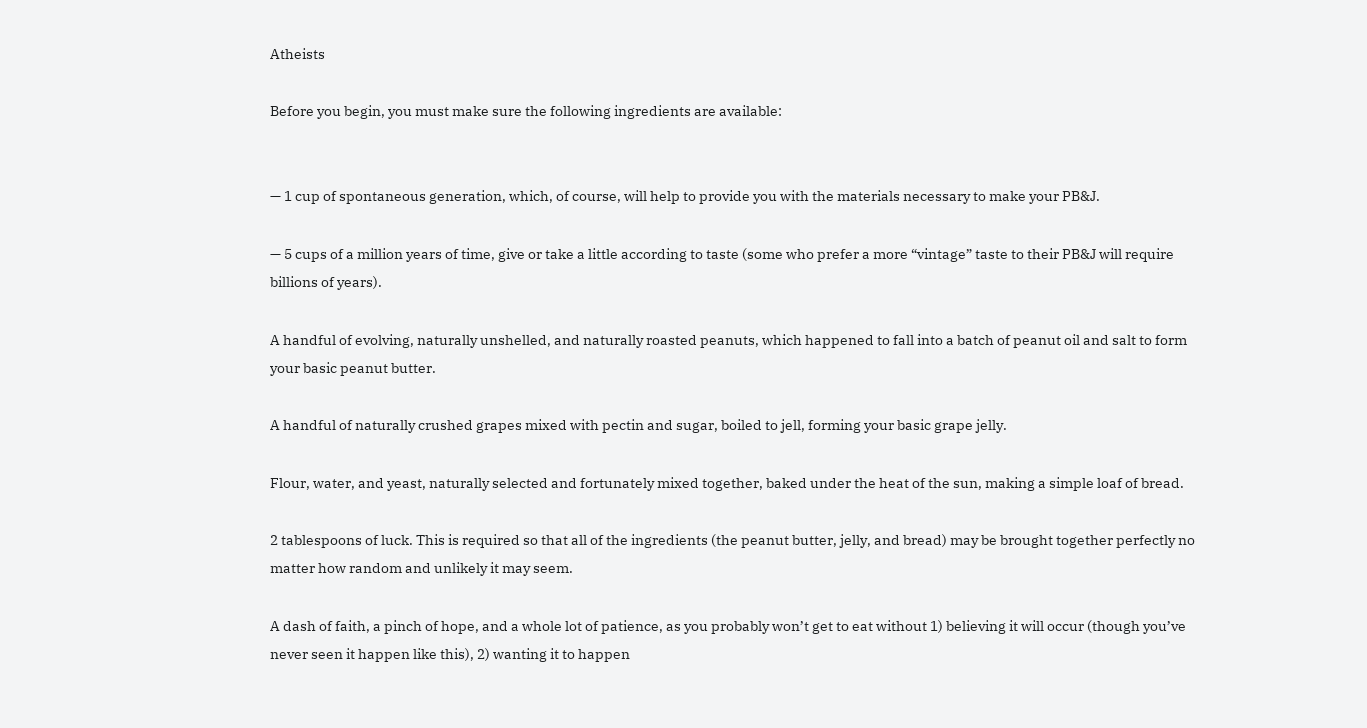Atheists

Before you begin, you must make sure the following ingredients are available:


— 1 cup of spontaneous generation, which, of course, will help to provide you with the materials necessary to make your PB&J.

— 5 cups of a million years of time, give or take a little according to taste (some who prefer a more “vintage” taste to their PB&J will require billions of years).

A handful of evolving, naturally unshelled, and naturally roasted peanuts, which happened to fall into a batch of peanut oil and salt to form your basic peanut butter.

A handful of naturally crushed grapes mixed with pectin and sugar, boiled to jell, forming your basic grape jelly.

Flour, water, and yeast, naturally selected and fortunately mixed together, baked under the heat of the sun, making a simple loaf of bread.

2 tablespoons of luck. This is required so that all of the ingredients (the peanut butter, jelly, and bread) may be brought together perfectly no matter how random and unlikely it may seem.

A dash of faith, a pinch of hope, and a whole lot of patience, as you probably won’t get to eat without 1) believing it will occur (though you’ve never seen it happen like this), 2) wanting it to happen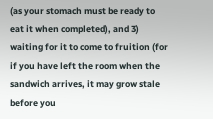(as your stomach must be ready to eat it when completed), and 3) waiting for it to come to fruition (for if you have left the room when the sandwich arrives, it may grow stale before you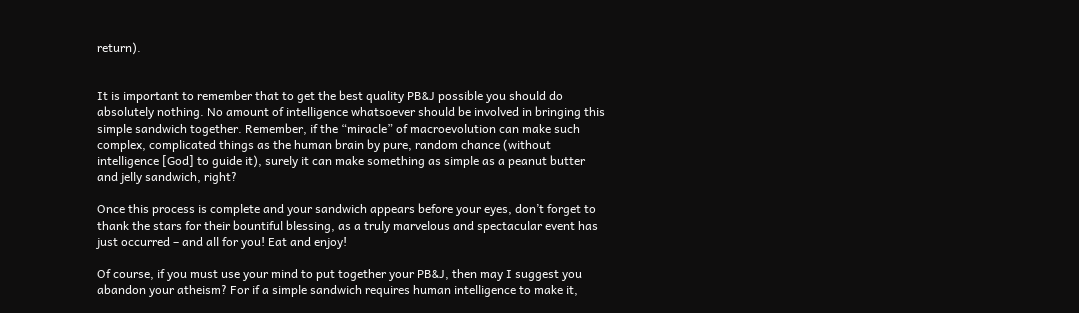return).


It is important to remember that to get the best quality PB&J possible you should do absolutely nothing. No amount of intelligence whatsoever should be involved in bringing this simple sandwich together. Remember, if the “miracle” of macroevolution can make such complex, complicated things as the human brain by pure, random chance (without intelligence [God] to guide it), surely it can make something as simple as a peanut butter and jelly sandwich, right?

Once this process is complete and your sandwich appears before your eyes, don’t forget to thank the stars for their bountiful blessing, as a truly marvelous and spectacular event has just occurred – and all for you! Eat and enjoy!

Of course, if you must use your mind to put together your PB&J, then may I suggest you abandon your atheism? For if a simple sandwich requires human intelligence to make it,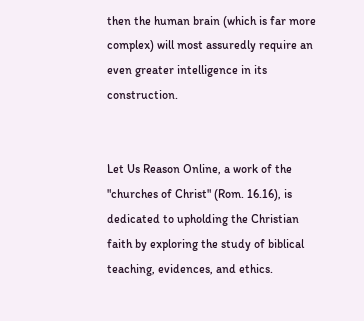then the human brain (which is far more complex) will most assuredly require an even greater intelligence in its construction.


Let Us Reason Online, a work of the "churches of Christ" (Rom. 16.16), is dedicated to upholding the Christian faith by exploring the study of biblical teaching, evidences, and ethics.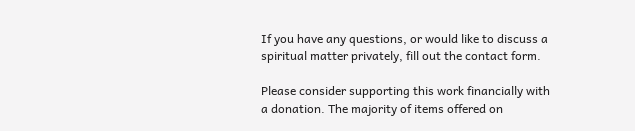If you have any questions, or would like to discuss a spiritual matter privately, fill out the contact form.

Please consider supporting this work financially with a donation. The majority of items offered on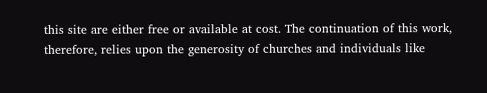this site are either free or available at cost. The continuation of this work, therefore, relies upon the generosity of churches and individuals like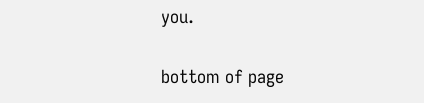you.

bottom of page